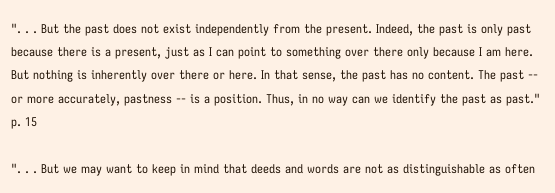". . . But the past does not exist independently from the present. Indeed, the past is only past because there is a present, just as I can point to something over there only because I am here. But nothing is inherently over there or here. In that sense, the past has no content. The past -- or more accurately, pastness -- is a position. Thus, in no way can we identify the past as past." p. 15

". . . But we may want to keep in mind that deeds and words are not as distinguishable as often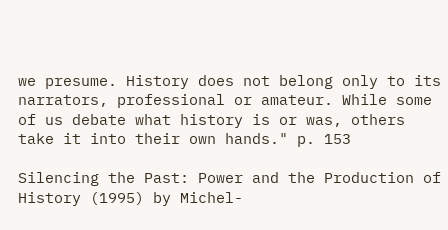we presume. History does not belong only to its narrators, professional or amateur. While some of us debate what history is or was, others take it into their own hands." p. 153

Silencing the Past: Power and the Production of History (1995) by Michel-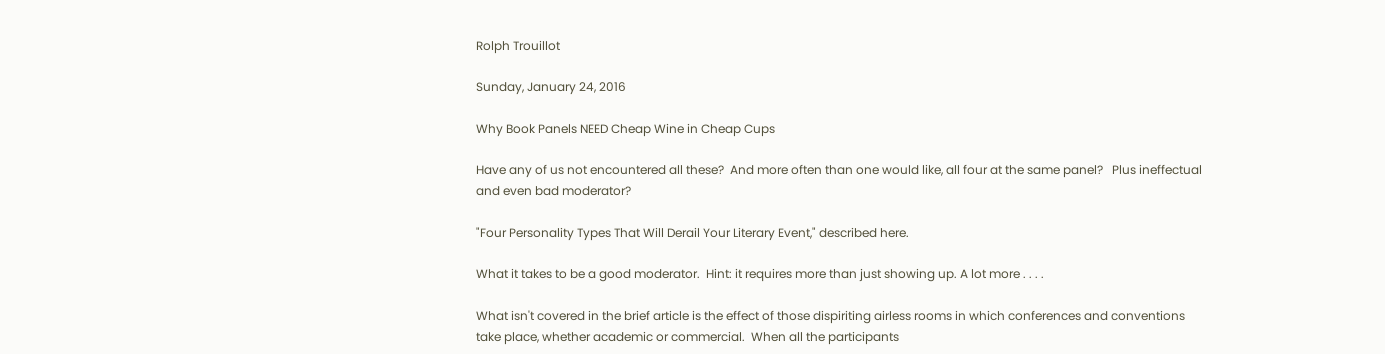Rolph Trouillot

Sunday, January 24, 2016

Why Book Panels NEED Cheap Wine in Cheap Cups

Have any of us not encountered all these?  And more often than one would like, all four at the same panel?   Plus ineffectual and even bad moderator?

"Four Personality Types That Will Derail Your Literary Event," described here.

What it takes to be a good moderator.  Hint: it requires more than just showing up. A lot more . . . .

What isn't covered in the brief article is the effect of those dispiriting airless rooms in which conferences and conventions take place, whether academic or commercial.  When all the participants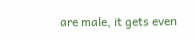are male, it gets even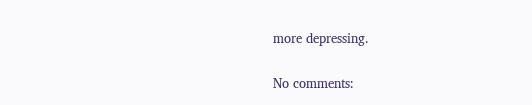more depressing.

No comments: